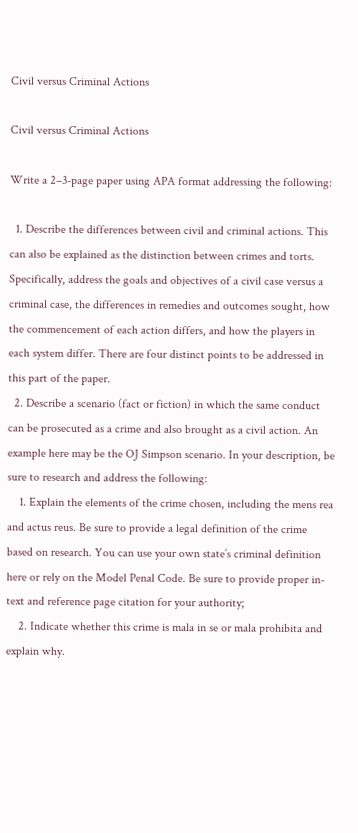Civil versus Criminal Actions

Civil versus Criminal Actions

Write a 2–3-page paper using APA format addressing the following:

  1. Describe the differences between civil and criminal actions. This can also be explained as the distinction between crimes and torts. Specifically, address the goals and objectives of a civil case versus a criminal case, the differences in remedies and outcomes sought, how the commencement of each action differs, and how the players in each system differ. There are four distinct points to be addressed in this part of the paper.
  2. Describe a scenario (fact or fiction) in which the same conduct can be prosecuted as a crime and also brought as a civil action. An example here may be the OJ Simpson scenario. In your description, be sure to research and address the following:
    1. Explain the elements of the crime chosen, including the mens rea and actus reus. Be sure to provide a legal definition of the crime based on research. You can use your own state’s criminal definition here or rely on the Model Penal Code. Be sure to provide proper in-text and reference page citation for your authority;
    2. Indicate whether this crime is mala in se or mala prohibita and explain why.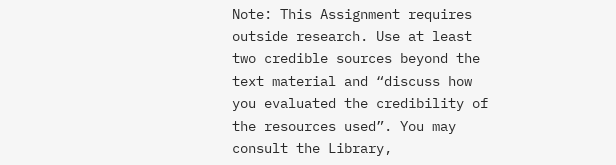Note: This Assignment requires outside research. Use at least two credible sources beyond the text material and “discuss how you evaluated the credibility of the resources used”. You may consult the Library,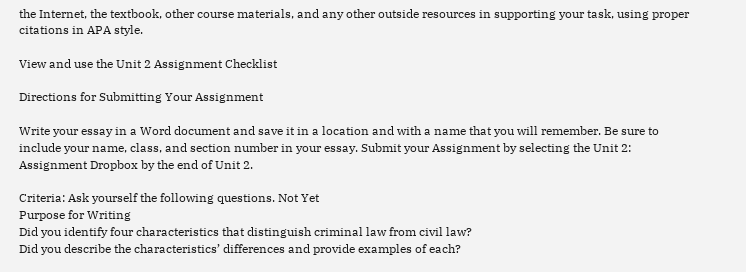the Internet, the textbook, other course materials, and any other outside resources in supporting your task, using proper citations in APA style.

View and use the Unit 2 Assignment Checklist

Directions for Submitting Your Assignment

Write your essay in a Word document and save it in a location and with a name that you will remember. Be sure to include your name, class, and section number in your essay. Submit your Assignment by selecting the Unit 2: Assignment Dropbox by the end of Unit 2.

Criteria: Ask yourself the following questions. Not Yet
Purpose for Writing
Did you identify four characteristics that distinguish criminal law from civil law?
Did you describe the characteristics’ differences and provide examples of each?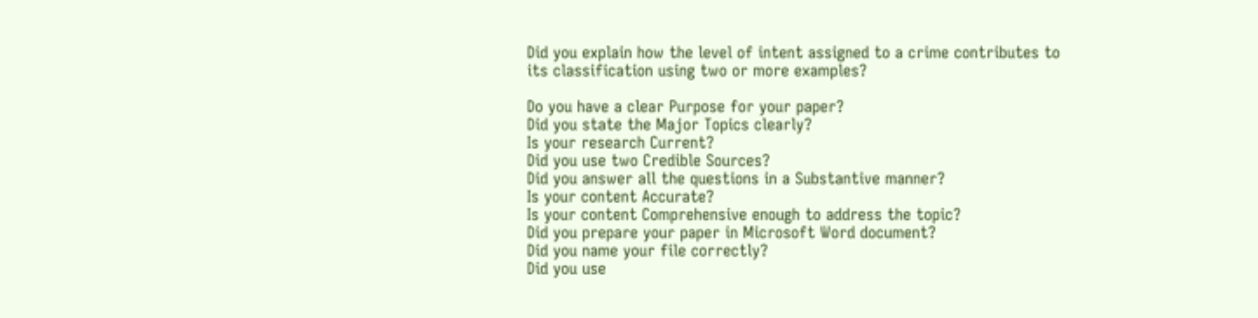Did you explain how the level of intent assigned to a crime contributes to its classification using two or more examples?

Do you have a clear Purpose for your paper?
Did you state the Major Topics clearly?
Is your research Current?
Did you use two Credible Sources?
Did you answer all the questions in a Substantive manner?
Is your content Accurate?
Is your content Comprehensive enough to address the topic?
Did you prepare your paper in Microsoft Word document?
Did you name your file correctly?
Did you use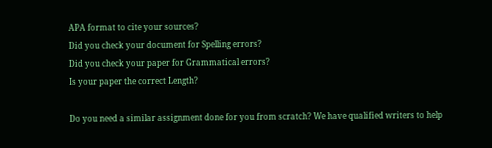APA format to cite your sources?
Did you check your document for Spelling errors?
Did you check your paper for Grammatical errors?
Is your paper the correct Length?

Do you need a similar assignment done for you from scratch? We have qualified writers to help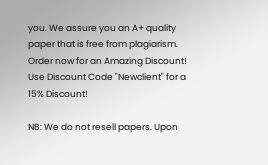you. We assure you an A+ quality paper that is free from plagiarism. Order now for an Amazing Discount!
Use Discount Code "Newclient" for a 15% Discount!

NB: We do not resell papers. Upon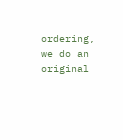ordering, we do an original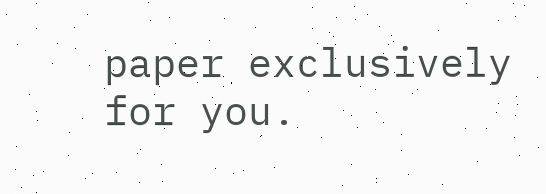paper exclusively for you.